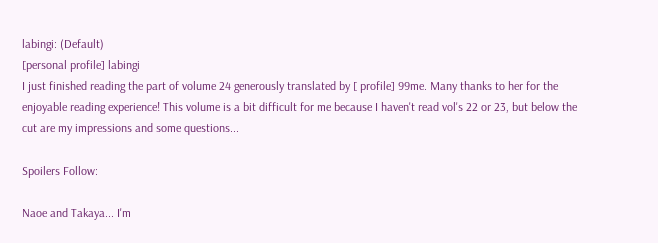labingi: (Default)
[personal profile] labingi
I just finished reading the part of volume 24 generously translated by [ profile] 99me. Many thanks to her for the enjoyable reading experience! This volume is a bit difficult for me because I haven't read vol's 22 or 23, but below the cut are my impressions and some questions...

Spoilers Follow:

Naoe and Takaya... I'm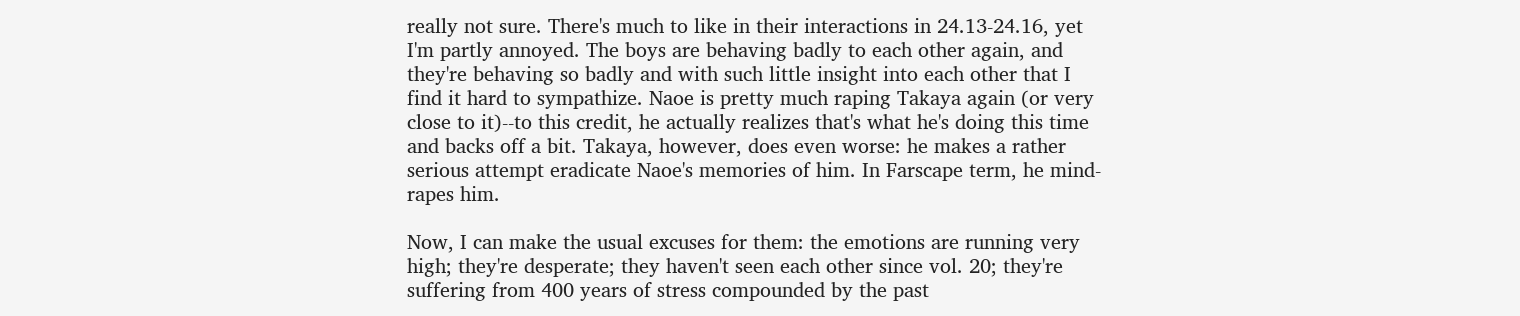really not sure. There's much to like in their interactions in 24.13-24.16, yet I'm partly annoyed. The boys are behaving badly to each other again, and they're behaving so badly and with such little insight into each other that I find it hard to sympathize. Naoe is pretty much raping Takaya again (or very close to it)--to this credit, he actually realizes that's what he's doing this time and backs off a bit. Takaya, however, does even worse: he makes a rather serious attempt eradicate Naoe's memories of him. In Farscape term, he mind-rapes him.

Now, I can make the usual excuses for them: the emotions are running very high; they're desperate; they haven't seen each other since vol. 20; they're suffering from 400 years of stress compounded by the past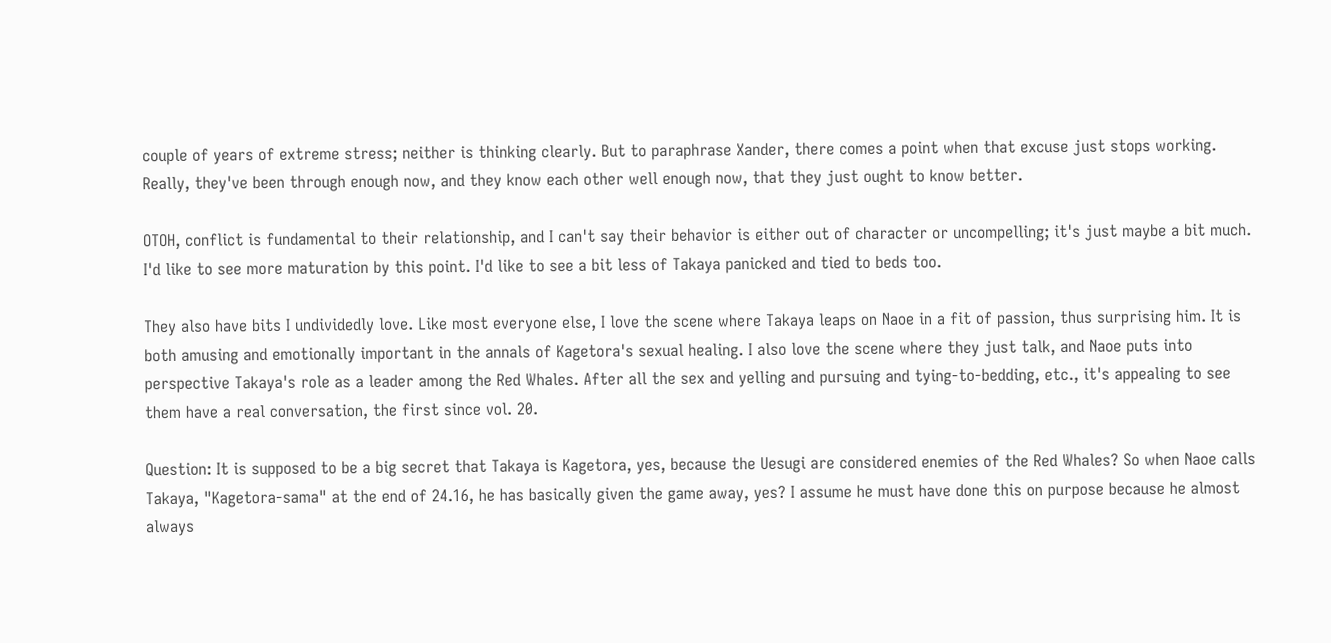couple of years of extreme stress; neither is thinking clearly. But to paraphrase Xander, there comes a point when that excuse just stops working. Really, they've been through enough now, and they know each other well enough now, that they just ought to know better.

OTOH, conflict is fundamental to their relationship, and I can't say their behavior is either out of character or uncompelling; it's just maybe a bit much. I'd like to see more maturation by this point. I'd like to see a bit less of Takaya panicked and tied to beds too.

They also have bits I undividedly love. Like most everyone else, I love the scene where Takaya leaps on Naoe in a fit of passion, thus surprising him. It is both amusing and emotionally important in the annals of Kagetora's sexual healing. I also love the scene where they just talk, and Naoe puts into perspective Takaya's role as a leader among the Red Whales. After all the sex and yelling and pursuing and tying-to-bedding, etc., it's appealing to see them have a real conversation, the first since vol. 20.

Question: It is supposed to be a big secret that Takaya is Kagetora, yes, because the Uesugi are considered enemies of the Red Whales? So when Naoe calls Takaya, "Kagetora-sama" at the end of 24.16, he has basically given the game away, yes? I assume he must have done this on purpose because he almost always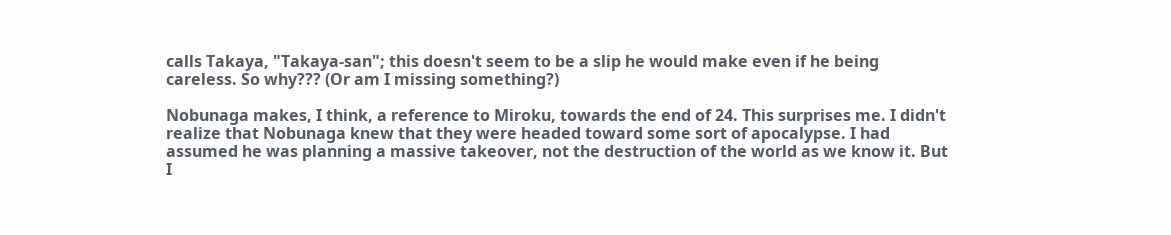calls Takaya, "Takaya-san"; this doesn't seem to be a slip he would make even if he being careless. So why??? (Or am I missing something?)

Nobunaga makes, I think, a reference to Miroku, towards the end of 24. This surprises me. I didn't realize that Nobunaga knew that they were headed toward some sort of apocalypse. I had assumed he was planning a massive takeover, not the destruction of the world as we know it. But I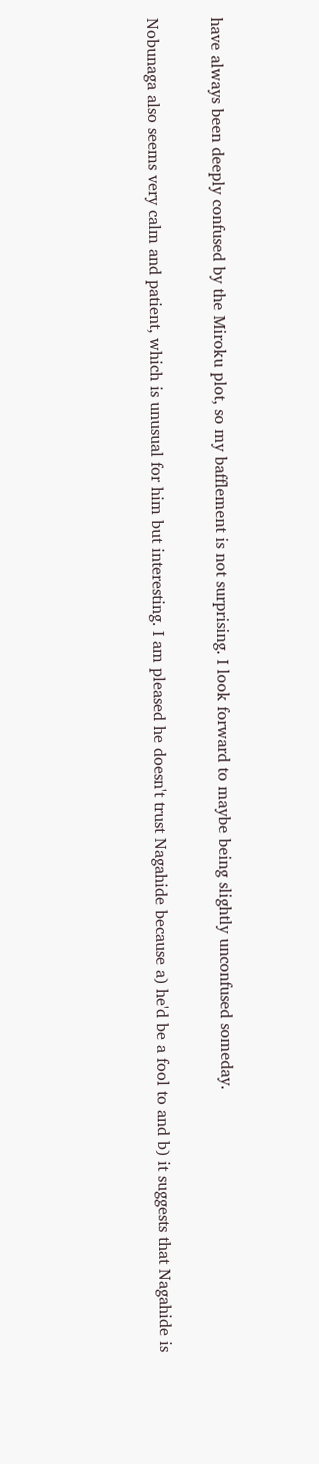have always been deeply confused by the Miroku plot, so my bafflement is not surprising. I look forward to maybe being slightly unconfused someday.

Nobunaga also seems very calm and patient, which is unusual for him but interesting. I am pleased he doesn't trust Nagahide because a) he'd be a fool to and b) it suggests that Nagahide is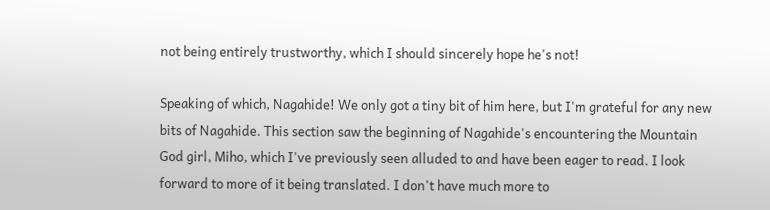not being entirely trustworthy, which I should sincerely hope he's not!

Speaking of which, Nagahide! We only got a tiny bit of him here, but I'm grateful for any new bits of Nagahide. This section saw the beginning of Nagahide's encountering the Mountain God girl, Miho, which I've previously seen alluded to and have been eager to read. I look forward to more of it being translated. I don't have much more to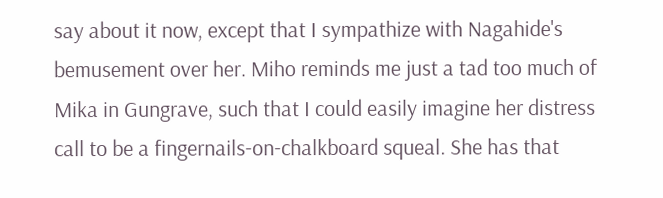say about it now, except that I sympathize with Nagahide's bemusement over her. Miho reminds me just a tad too much of Mika in Gungrave, such that I could easily imagine her distress call to be a fingernails-on-chalkboard squeal. She has that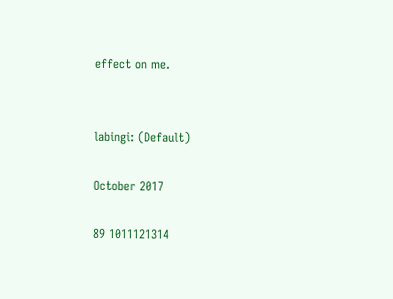effect on me.


labingi: (Default)

October 2017

89 1011121314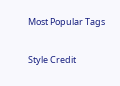Most Popular Tags

Style Credit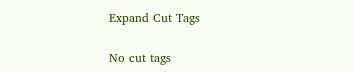Expand Cut Tags

No cut tags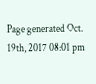Page generated Oct. 19th, 2017 08:01 pm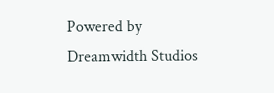Powered by Dreamwidth Studios